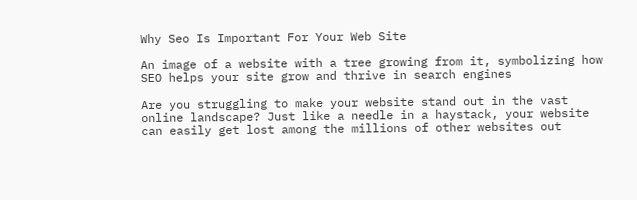Why Seo Is Important For Your Web Site

An image of a website with a tree growing from it, symbolizing how SEO helps your site grow and thrive in search engines

Are you struggling to make your website stand out in the vast online landscape? Just like a needle in a haystack, your website can easily get lost among the millions of other websites out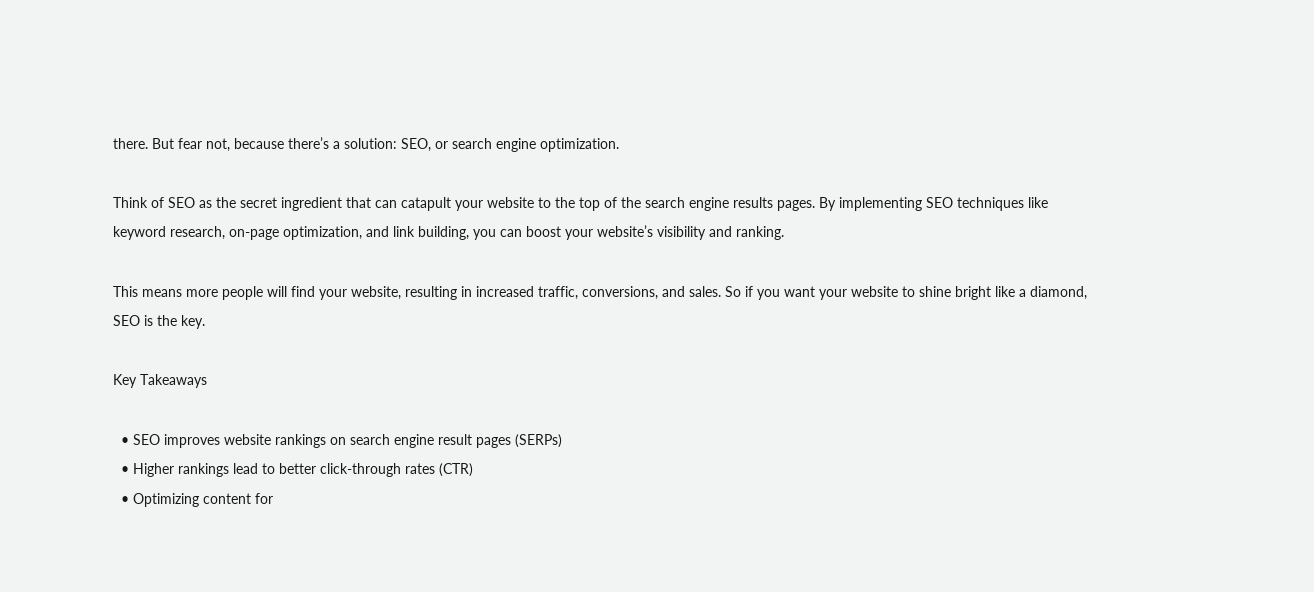there. But fear not, because there’s a solution: SEO, or search engine optimization.

Think of SEO as the secret ingredient that can catapult your website to the top of the search engine results pages. By implementing SEO techniques like keyword research, on-page optimization, and link building, you can boost your website’s visibility and ranking.

This means more people will find your website, resulting in increased traffic, conversions, and sales. So if you want your website to shine bright like a diamond, SEO is the key.

Key Takeaways

  • SEO improves website rankings on search engine result pages (SERPs)
  • Higher rankings lead to better click-through rates (CTR)
  • Optimizing content for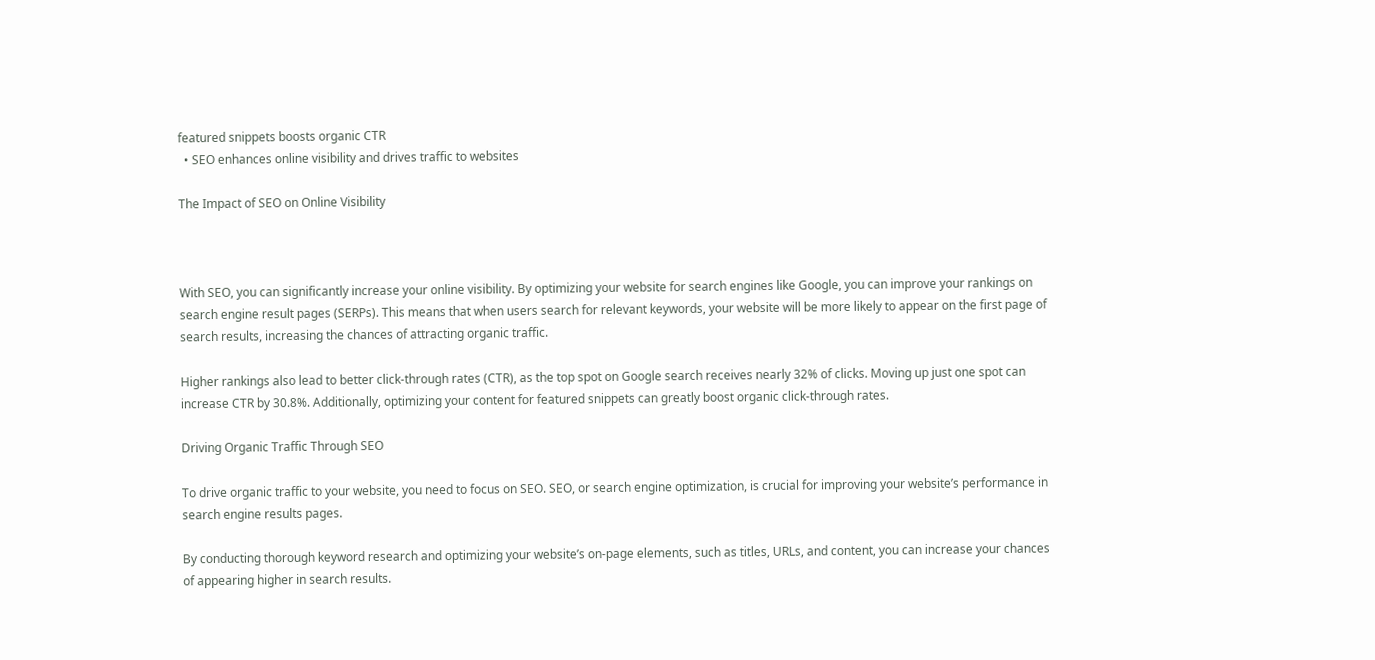featured snippets boosts organic CTR
  • SEO enhances online visibility and drives traffic to websites

The Impact of SEO on Online Visibility



With SEO, you can significantly increase your online visibility. By optimizing your website for search engines like Google, you can improve your rankings on search engine result pages (SERPs). This means that when users search for relevant keywords, your website will be more likely to appear on the first page of search results, increasing the chances of attracting organic traffic.

Higher rankings also lead to better click-through rates (CTR), as the top spot on Google search receives nearly 32% of clicks. Moving up just one spot can increase CTR by 30.8%. Additionally, optimizing your content for featured snippets can greatly boost organic click-through rates.

Driving Organic Traffic Through SEO

To drive organic traffic to your website, you need to focus on SEO. SEO, or search engine optimization, is crucial for improving your website’s performance in search engine results pages.

By conducting thorough keyword research and optimizing your website’s on-page elements, such as titles, URLs, and content, you can increase your chances of appearing higher in search results.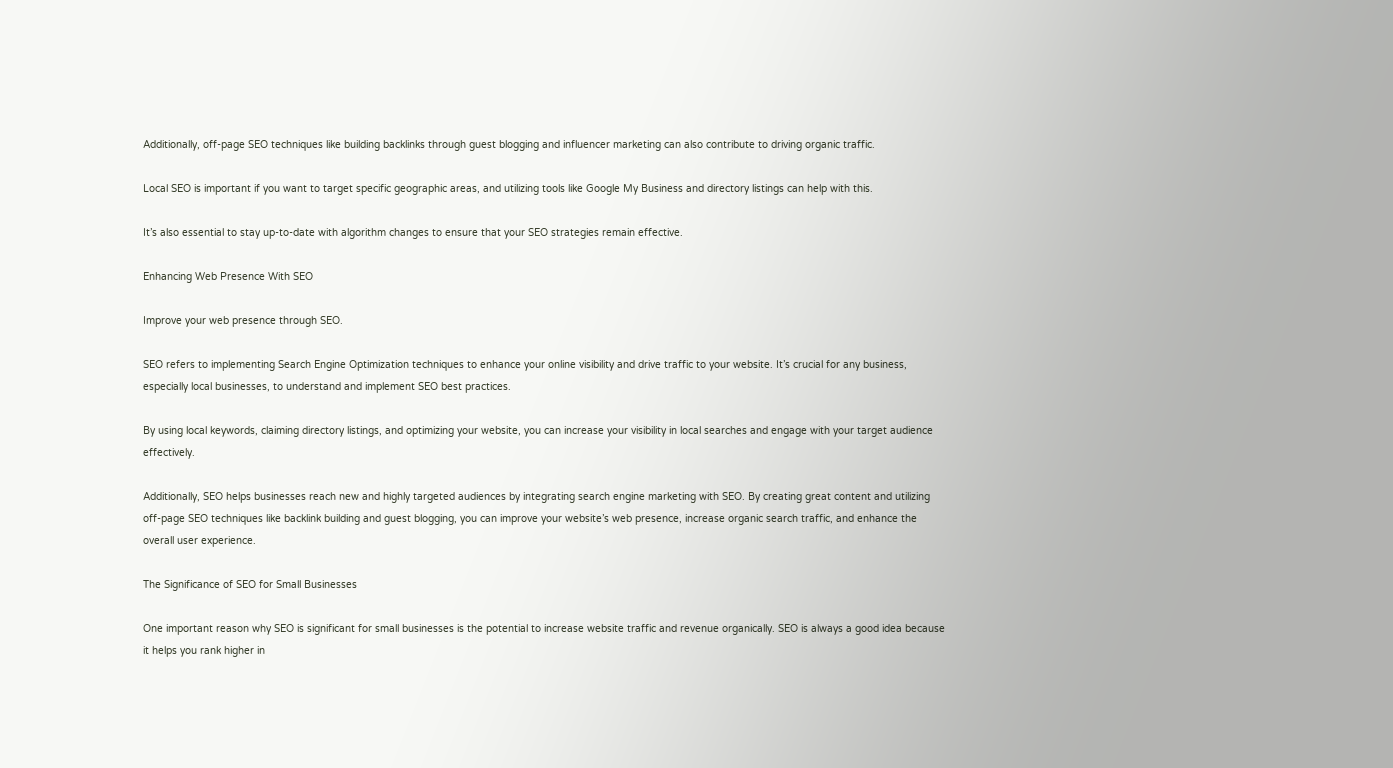Additionally, off-page SEO techniques like building backlinks through guest blogging and influencer marketing can also contribute to driving organic traffic.

Local SEO is important if you want to target specific geographic areas, and utilizing tools like Google My Business and directory listings can help with this.

It’s also essential to stay up-to-date with algorithm changes to ensure that your SEO strategies remain effective.

Enhancing Web Presence With SEO

Improve your web presence through SEO.

SEO refers to implementing Search Engine Optimization techniques to enhance your online visibility and drive traffic to your website. It’s crucial for any business, especially local businesses, to understand and implement SEO best practices.

By using local keywords, claiming directory listings, and optimizing your website, you can increase your visibility in local searches and engage with your target audience effectively.

Additionally, SEO helps businesses reach new and highly targeted audiences by integrating search engine marketing with SEO. By creating great content and utilizing off-page SEO techniques like backlink building and guest blogging, you can improve your website’s web presence, increase organic search traffic, and enhance the overall user experience.

The Significance of SEO for Small Businesses

One important reason why SEO is significant for small businesses is the potential to increase website traffic and revenue organically. SEO is always a good idea because it helps you rank higher in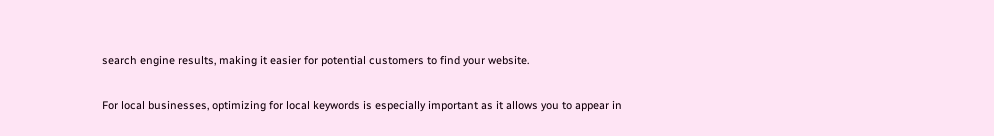search engine results, making it easier for potential customers to find your website.

For local businesses, optimizing for local keywords is especially important as it allows you to appear in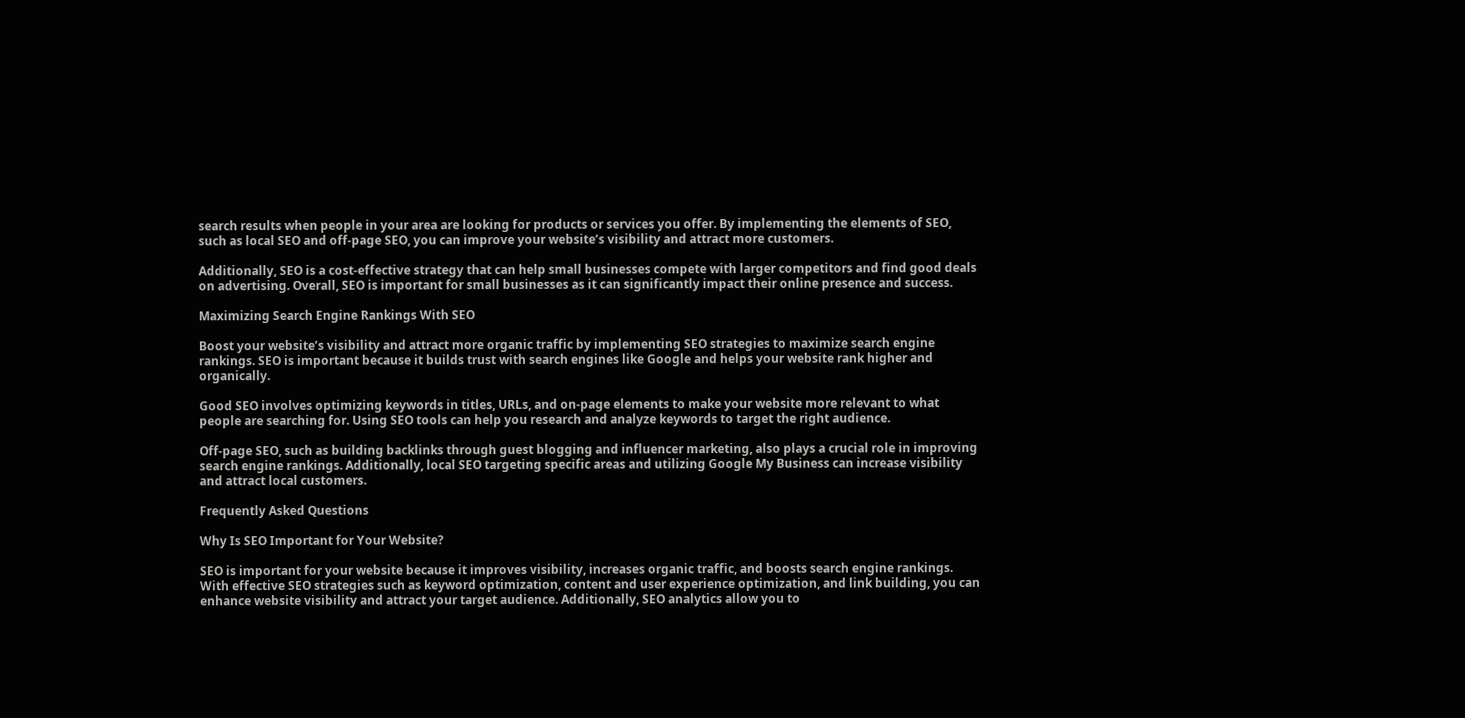search results when people in your area are looking for products or services you offer. By implementing the elements of SEO, such as local SEO and off-page SEO, you can improve your website’s visibility and attract more customers.

Additionally, SEO is a cost-effective strategy that can help small businesses compete with larger competitors and find good deals on advertising. Overall, SEO is important for small businesses as it can significantly impact their online presence and success.

Maximizing Search Engine Rankings With SEO

Boost your website’s visibility and attract more organic traffic by implementing SEO strategies to maximize search engine rankings. SEO is important because it builds trust with search engines like Google and helps your website rank higher and organically.

Good SEO involves optimizing keywords in titles, URLs, and on-page elements to make your website more relevant to what people are searching for. Using SEO tools can help you research and analyze keywords to target the right audience.

Off-page SEO, such as building backlinks through guest blogging and influencer marketing, also plays a crucial role in improving search engine rankings. Additionally, local SEO targeting specific areas and utilizing Google My Business can increase visibility and attract local customers.

Frequently Asked Questions

Why Is SEO Important for Your Website?

SEO is important for your website because it improves visibility, increases organic traffic, and boosts search engine rankings. With effective SEO strategies such as keyword optimization, content and user experience optimization, and link building, you can enhance website visibility and attract your target audience. Additionally, SEO analytics allow you to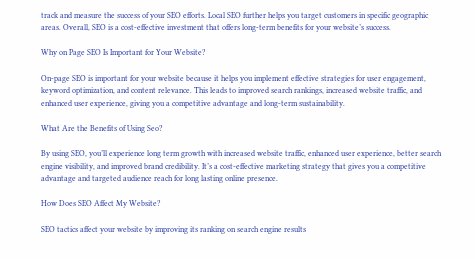track and measure the success of your SEO efforts. Local SEO further helps you target customers in specific geographic areas. Overall, SEO is a cost-effective investment that offers long-term benefits for your website’s success.

Why on Page SEO Is Important for Your Website?

On-page SEO is important for your website because it helps you implement effective strategies for user engagement, keyword optimization, and content relevance. This leads to improved search rankings, increased website traffic, and enhanced user experience, giving you a competitive advantage and long-term sustainability.

What Are the Benefits of Using Seo?

By using SEO, you’ll experience long term growth with increased website traffic, enhanced user experience, better search engine visibility, and improved brand credibility. It’s a cost-effective marketing strategy that gives you a competitive advantage and targeted audience reach for long lasting online presence.

How Does SEO Affect My Website?

SEO tactics affect your website by improving its ranking on search engine results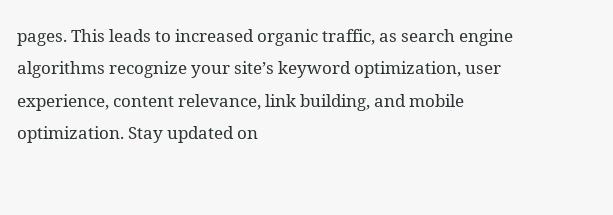pages. This leads to increased organic traffic, as search engine algorithms recognize your site’s keyword optimization, user experience, content relevance, link building, and mobile optimization. Stay updated on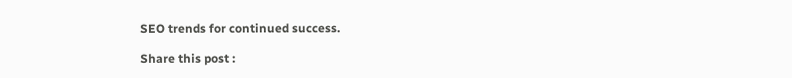SEO trends for continued success.

Share this post :